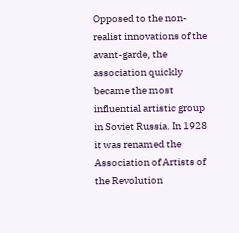Opposed to the non-realist innovations of the avant-garde, the association quickly became the most influential artistic group in Soviet Russia. In 1928 it was renamed the Association of Artists of the Revolution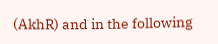(AkhR) and in the following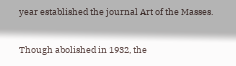year established the journal Art of the Masses.

Though abolished in 1932, the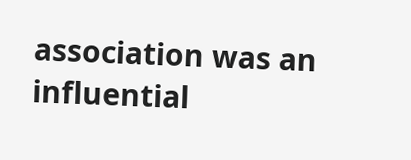association was an influential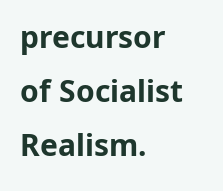precursor of Socialist Realism.